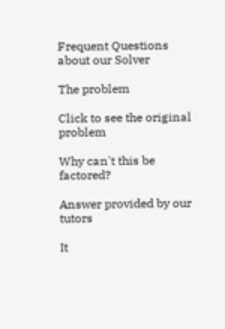Frequent Questions about our Solver

The problem

Click to see the original problem

Why can't this be factored?

Answer provided by our tutors

It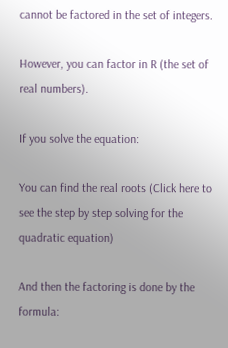cannot be factored in the set of integers.

However, you can factor in R (the set of real numbers).

If you solve the equation:

You can find the real roots (Click here to see the step by step solving for the quadratic equation)

And then the factoring is done by the formula: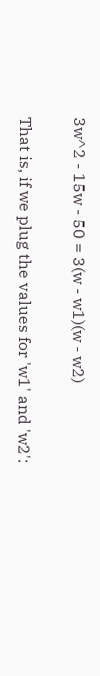3w^2 - 15w - 50 = 3(w - w1)(w - w2)

That is, if we plug the values for 'w1' and 'w2':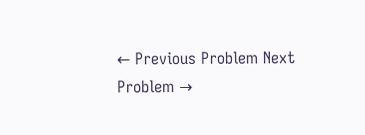← Previous Problem Next Problem →